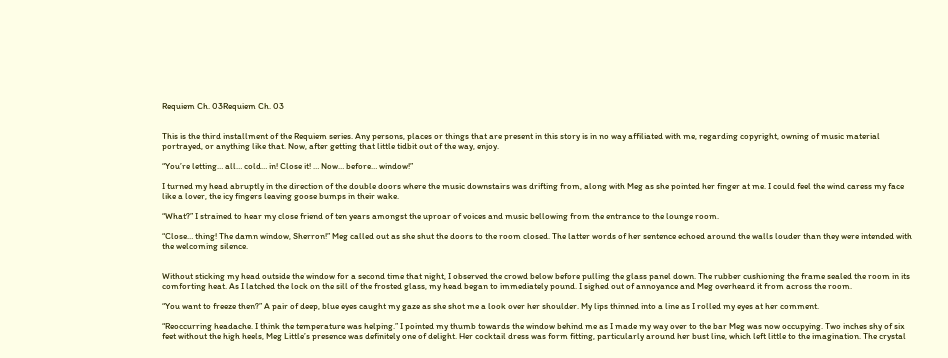Requiem Ch. 03Requiem Ch. 03


This is the third installment of the Requiem series. Any persons, places or things that are present in this story is in no way affiliated with me, regarding copyright, owning of music material portrayed, or anything like that. Now, after getting that little tidbit out of the way, enjoy.

“You’re letting… all… cold… in! Close it! … Now… before… window!”

I turned my head abruptly in the direction of the double doors where the music downstairs was drifting from, along with Meg as she pointed her finger at me. I could feel the wind caress my face like a lover, the icy fingers leaving goose bumps in their wake.

“What?” I strained to hear my close friend of ten years amongst the uproar of voices and music bellowing from the entrance to the lounge room.

“Close… thing! The damn window, Sherron!” Meg called out as she shut the doors to the room closed. The latter words of her sentence echoed around the walls louder than they were intended with the welcoming silence.


Without sticking my head outside the window for a second time that night, I observed the crowd below before pulling the glass panel down. The rubber cushioning the frame sealed the room in its comforting heat. As I latched the lock on the sill of the frosted glass, my head began to immediately pound. I sighed out of annoyance and Meg overheard it from across the room.

“You want to freeze then?” A pair of deep, blue eyes caught my gaze as she shot me a look over her shoulder. My lips thinned into a line as I rolled my eyes at her comment.

“Reoccurring headache. I think the temperature was helping.” I pointed my thumb towards the window behind me as I made my way over to the bar Meg was now occupying. Two inches shy of six feet without the high heels, Meg Little’s presence was definitely one of delight. Her cocktail dress was form fitting, particularly around her bust line, which left little to the imagination. The crystal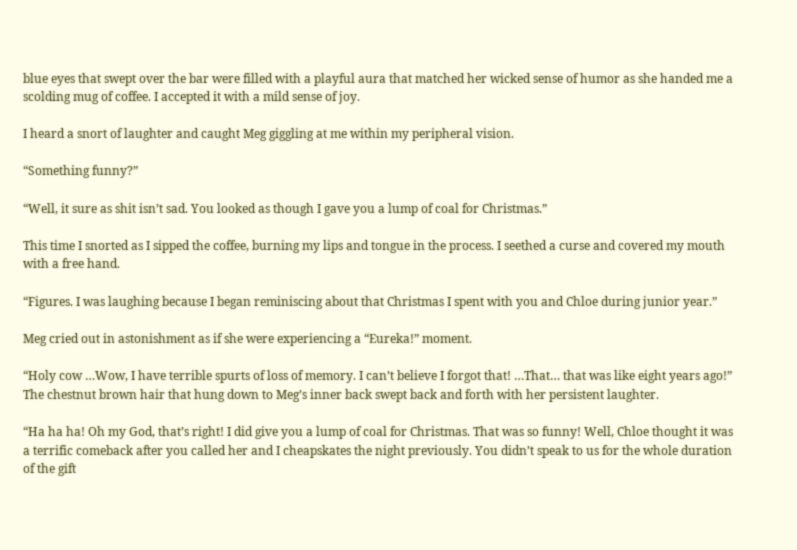blue eyes that swept over the bar were filled with a playful aura that matched her wicked sense of humor as she handed me a scolding mug of coffee. I accepted it with a mild sense of joy.

I heard a snort of laughter and caught Meg giggling at me within my peripheral vision.

“Something funny?”

“Well, it sure as shit isn’t sad. You looked as though I gave you a lump of coal for Christmas.”

This time I snorted as I sipped the coffee, burning my lips and tongue in the process. I seethed a curse and covered my mouth with a free hand.

“Figures. I was laughing because I began reminiscing about that Christmas I spent with you and Chloe during junior year.”

Meg cried out in astonishment as if she were experiencing a “Eureka!” moment.

“Holy cow …Wow, I have terrible spurts of loss of memory. I can’t believe I forgot that! …That… that was like eight years ago!” The chestnut brown hair that hung down to Meg’s inner back swept back and forth with her persistent laughter.

“Ha ha ha! Oh my God, that’s right! I did give you a lump of coal for Christmas. That was so funny! Well, Chloe thought it was a terrific comeback after you called her and I cheapskates the night previously. You didn’t speak to us for the whole duration of the gift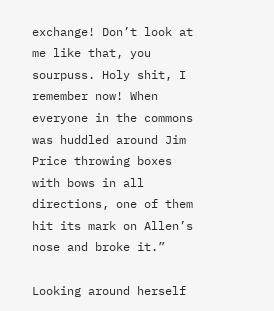exchange! Don’t look at me like that, you sourpuss. Holy shit, I remember now! When everyone in the commons was huddled around Jim Price throwing boxes with bows in all directions, one of them hit its mark on Allen’s nose and broke it.”

Looking around herself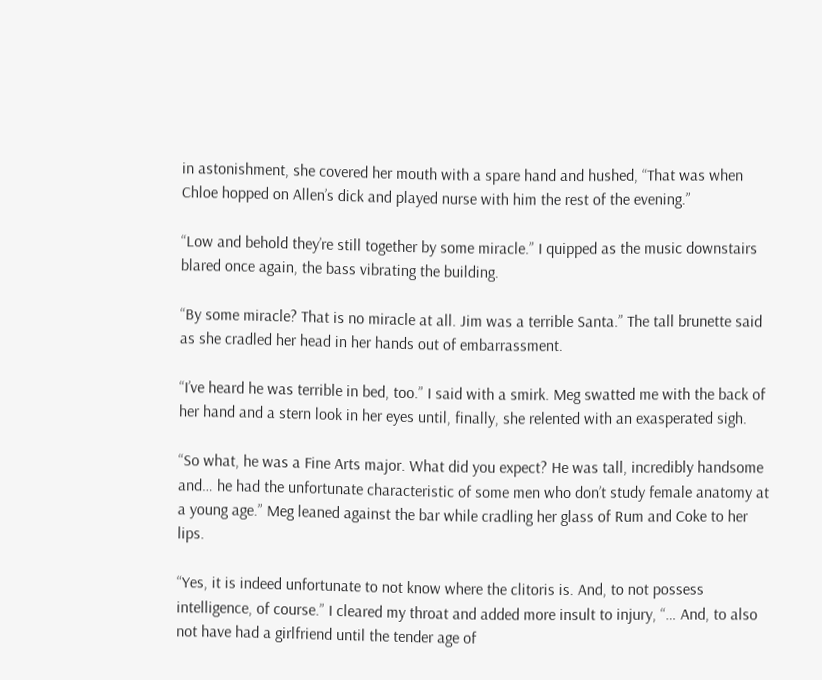in astonishment, she covered her mouth with a spare hand and hushed, “That was when Chloe hopped on Allen’s dick and played nurse with him the rest of the evening.”

“Low and behold they’re still together by some miracle.” I quipped as the music downstairs blared once again, the bass vibrating the building.

“By some miracle? That is no miracle at all. Jim was a terrible Santa.” The tall brunette said as she cradled her head in her hands out of embarrassment.

“I’ve heard he was terrible in bed, too.” I said with a smirk. Meg swatted me with the back of her hand and a stern look in her eyes until, finally, she relented with an exasperated sigh.

“So what, he was a Fine Arts major. What did you expect? He was tall, incredibly handsome and… he had the unfortunate characteristic of some men who don’t study female anatomy at a young age.” Meg leaned against the bar while cradling her glass of Rum and Coke to her lips.

“Yes, it is indeed unfortunate to not know where the clitoris is. And, to not possess intelligence, of course.” I cleared my throat and added more insult to injury, “… And, to also not have had a girlfriend until the tender age of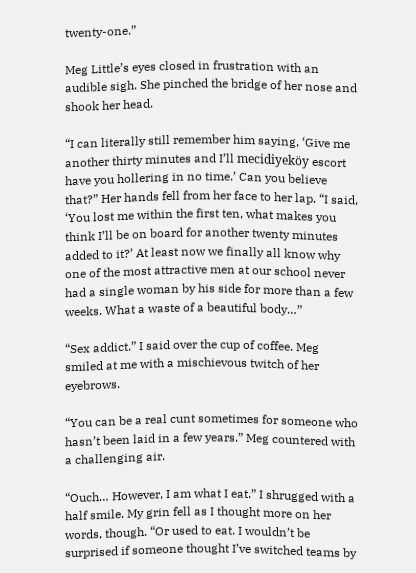twenty-one.”

Meg Little’s eyes closed in frustration with an audible sigh. She pinched the bridge of her nose and shook her head.

“I can literally still remember him saying, ‘Give me another thirty minutes and I’ll mecidiyeköy escort have you hollering in no time.’ Can you believe that?” Her hands fell from her face to her lap. “I said, ‘You lost me within the first ten, what makes you think I’ll be on board for another twenty minutes added to it?’ At least now we finally all know why one of the most attractive men at our school never had a single woman by his side for more than a few weeks. What a waste of a beautiful body…”

“Sex addict.” I said over the cup of coffee. Meg smiled at me with a mischievous twitch of her eyebrows.

“You can be a real cunt sometimes for someone who hasn’t been laid in a few years.” Meg countered with a challenging air.

“Ouch… However, I am what I eat.” I shrugged with a half smile. My grin fell as I thought more on her words, though. “Or used to eat. I wouldn’t be surprised if someone thought I’ve switched teams by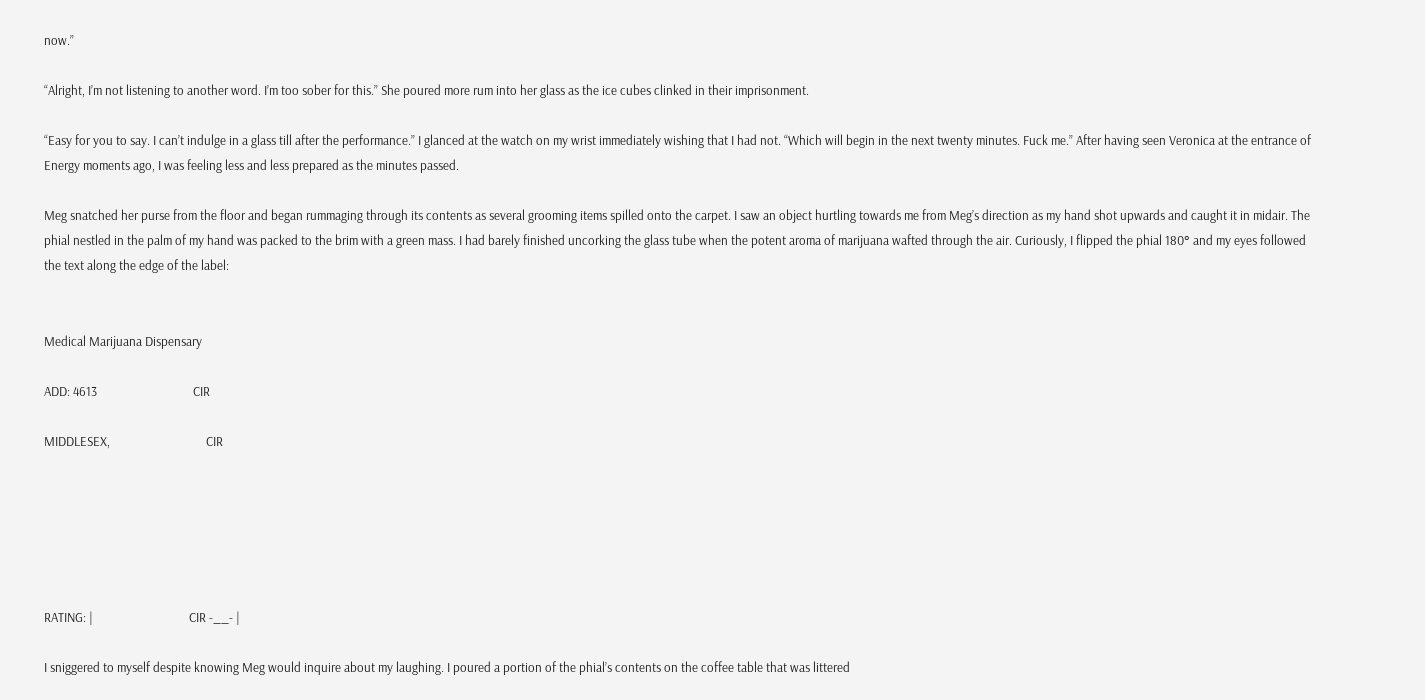now.”

“Alright, I’m not listening to another word. I’m too sober for this.” She poured more rum into her glass as the ice cubes clinked in their imprisonment.

“Easy for you to say. I can’t indulge in a glass till after the performance.” I glanced at the watch on my wrist immediately wishing that I had not. “Which will begin in the next twenty minutes. Fuck me.” After having seen Veronica at the entrance of Energy moments ago, I was feeling less and less prepared as the minutes passed.

Meg snatched her purse from the floor and began rummaging through its contents as several grooming items spilled onto the carpet. I saw an object hurtling towards me from Meg’s direction as my hand shot upwards and caught it in midair. The phial nestled in the palm of my hand was packed to the brim with a green mass. I had barely finished uncorking the glass tube when the potent aroma of marijuana wafted through the air. Curiously, I flipped the phial 180° and my eyes followed the text along the edge of the label:


Medical Marijuana Dispensary

ADD: 4613                                CIR

MIDDLESEX,                                CIR






RATING: |                                CIR -__- |

I sniggered to myself despite knowing Meg would inquire about my laughing. I poured a portion of the phial’s contents on the coffee table that was littered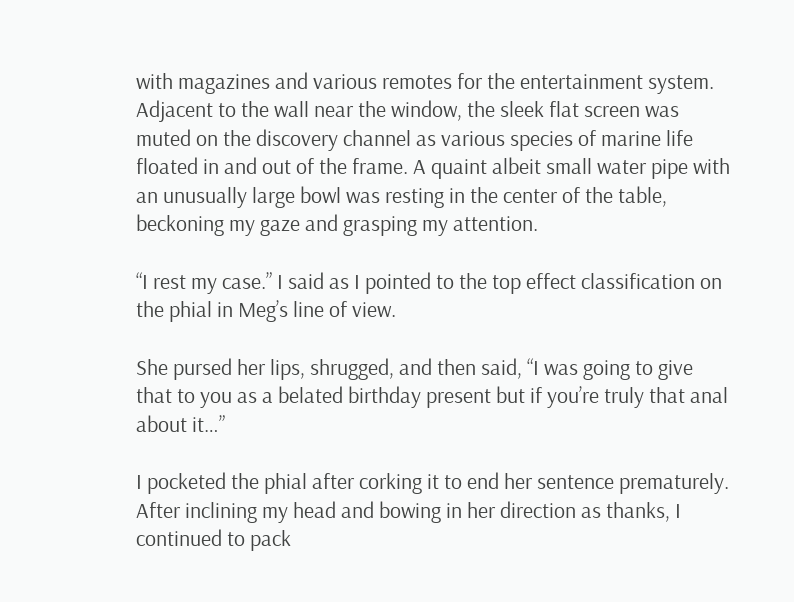with magazines and various remotes for the entertainment system. Adjacent to the wall near the window, the sleek flat screen was muted on the discovery channel as various species of marine life floated in and out of the frame. A quaint albeit small water pipe with an unusually large bowl was resting in the center of the table, beckoning my gaze and grasping my attention.

“I rest my case.” I said as I pointed to the top effect classification on the phial in Meg’s line of view.

She pursed her lips, shrugged, and then said, “I was going to give that to you as a belated birthday present but if you’re truly that anal about it…”

I pocketed the phial after corking it to end her sentence prematurely. After inclining my head and bowing in her direction as thanks, I continued to pack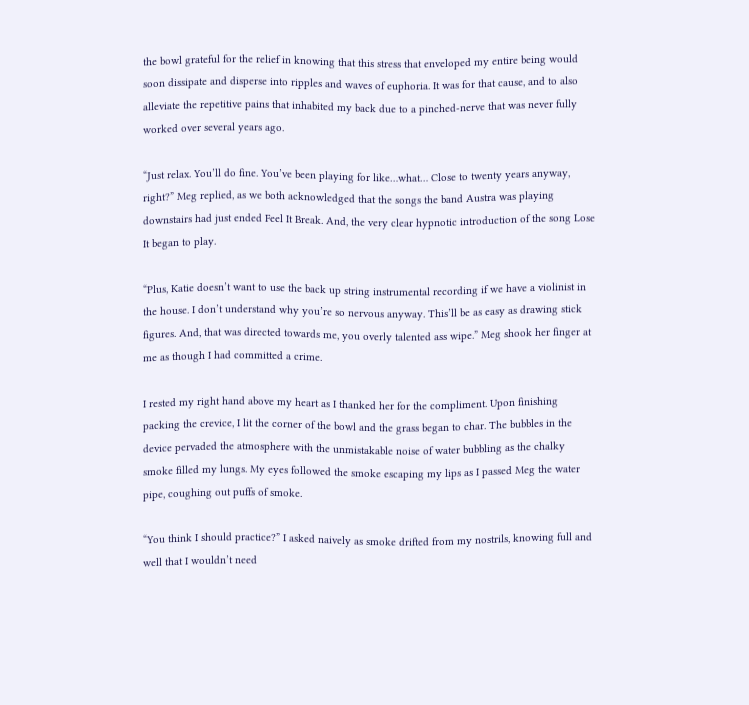the bowl grateful for the relief in knowing that this stress that enveloped my entire being would soon dissipate and disperse into ripples and waves of euphoria. It was for that cause, and to also alleviate the repetitive pains that inhabited my back due to a pinched-nerve that was never fully worked over several years ago.

“Just relax. You’ll do fine. You’ve been playing for like…what… Close to twenty years anyway, right?” Meg replied, as we both acknowledged that the songs the band Austra was playing downstairs had just ended Feel It Break. And, the very clear hypnotic introduction of the song Lose It began to play.

“Plus, Katie doesn’t want to use the back up string instrumental recording if we have a violinist in the house. I don’t understand why you’re so nervous anyway. This’ll be as easy as drawing stick figures. And, that was directed towards me, you overly talented ass wipe.” Meg shook her finger at me as though I had committed a crime.

I rested my right hand above my heart as I thanked her for the compliment. Upon finishing packing the crevice, I lit the corner of the bowl and the grass began to char. The bubbles in the device pervaded the atmosphere with the unmistakable noise of water bubbling as the chalky smoke filled my lungs. My eyes followed the smoke escaping my lips as I passed Meg the water pipe, coughing out puffs of smoke.

“You think I should practice?” I asked naively as smoke drifted from my nostrils, knowing full and well that I wouldn’t need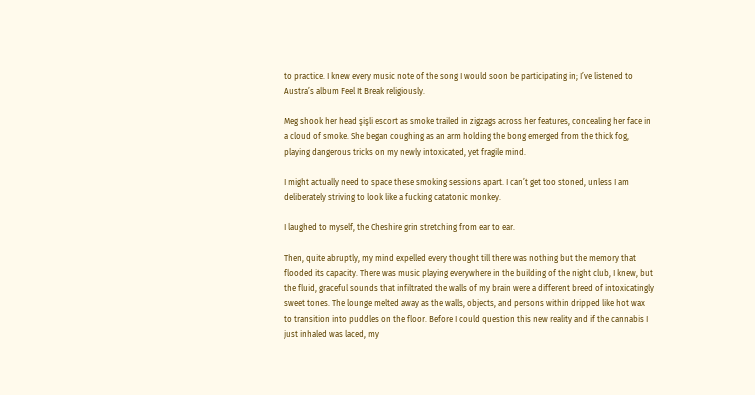to practice. I knew every music note of the song I would soon be participating in; I’ve listened to Austra’s album Feel It Break religiously.

Meg shook her head şişli escort as smoke trailed in zigzags across her features, concealing her face in a cloud of smoke. She began coughing as an arm holding the bong emerged from the thick fog, playing dangerous tricks on my newly intoxicated, yet fragile mind.

I might actually need to space these smoking sessions apart. I can’t get too stoned, unless I am deliberately striving to look like a fucking catatonic monkey.

I laughed to myself, the Cheshire grin stretching from ear to ear.

Then, quite abruptly, my mind expelled every thought till there was nothing but the memory that flooded its capacity. There was music playing everywhere in the building of the night club, I knew, but the fluid, graceful sounds that infiltrated the walls of my brain were a different breed of intoxicatingly sweet tones. The lounge melted away as the walls, objects, and persons within dripped like hot wax to transition into puddles on the floor. Before I could question this new reality and if the cannabis I just inhaled was laced, my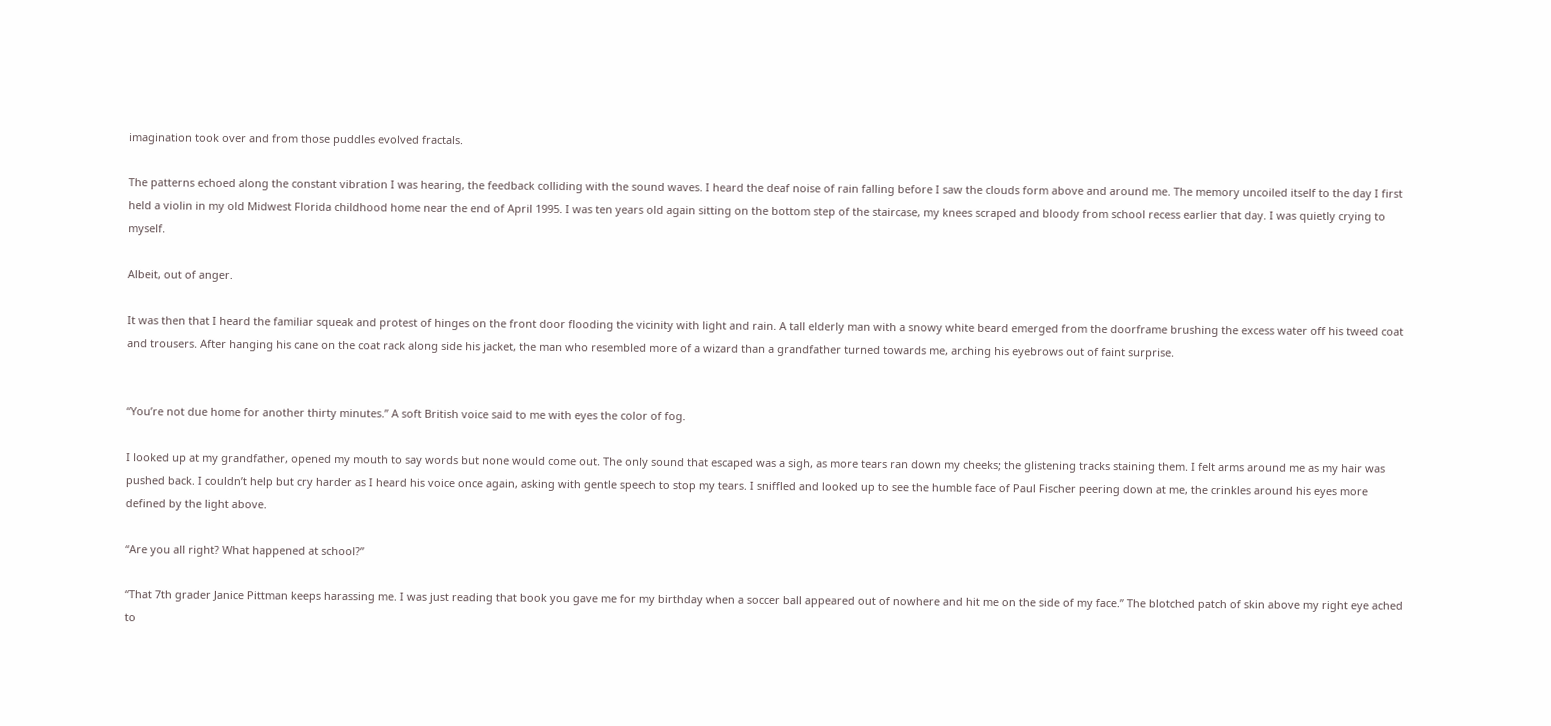imagination took over and from those puddles evolved fractals.

The patterns echoed along the constant vibration I was hearing, the feedback colliding with the sound waves. I heard the deaf noise of rain falling before I saw the clouds form above and around me. The memory uncoiled itself to the day I first held a violin in my old Midwest Florida childhood home near the end of April 1995. I was ten years old again sitting on the bottom step of the staircase, my knees scraped and bloody from school recess earlier that day. I was quietly crying to myself.

Albeit, out of anger.

It was then that I heard the familiar squeak and protest of hinges on the front door flooding the vicinity with light and rain. A tall elderly man with a snowy white beard emerged from the doorframe brushing the excess water off his tweed coat and trousers. After hanging his cane on the coat rack along side his jacket, the man who resembled more of a wizard than a grandfather turned towards me, arching his eyebrows out of faint surprise.


“You’re not due home for another thirty minutes.” A soft British voice said to me with eyes the color of fog.

I looked up at my grandfather, opened my mouth to say words but none would come out. The only sound that escaped was a sigh, as more tears ran down my cheeks; the glistening tracks staining them. I felt arms around me as my hair was pushed back. I couldn’t help but cry harder as I heard his voice once again, asking with gentle speech to stop my tears. I sniffled and looked up to see the humble face of Paul Fischer peering down at me, the crinkles around his eyes more defined by the light above.

“Are you all right? What happened at school?”

“That 7th grader Janice Pittman keeps harassing me. I was just reading that book you gave me for my birthday when a soccer ball appeared out of nowhere and hit me on the side of my face.” The blotched patch of skin above my right eye ached to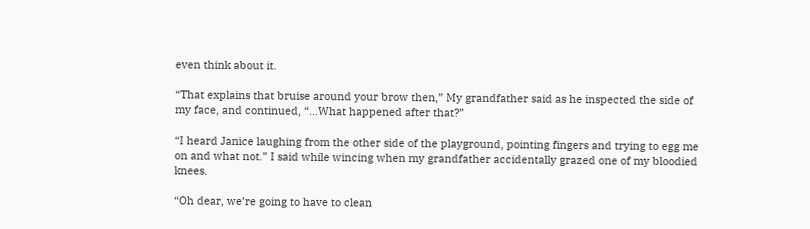even think about it.

“That explains that bruise around your brow then,” My grandfather said as he inspected the side of my face, and continued, “…What happened after that?”

“I heard Janice laughing from the other side of the playground, pointing fingers and trying to egg me on and what not.” I said while wincing when my grandfather accidentally grazed one of my bloodied knees.

“Oh dear, we’re going to have to clean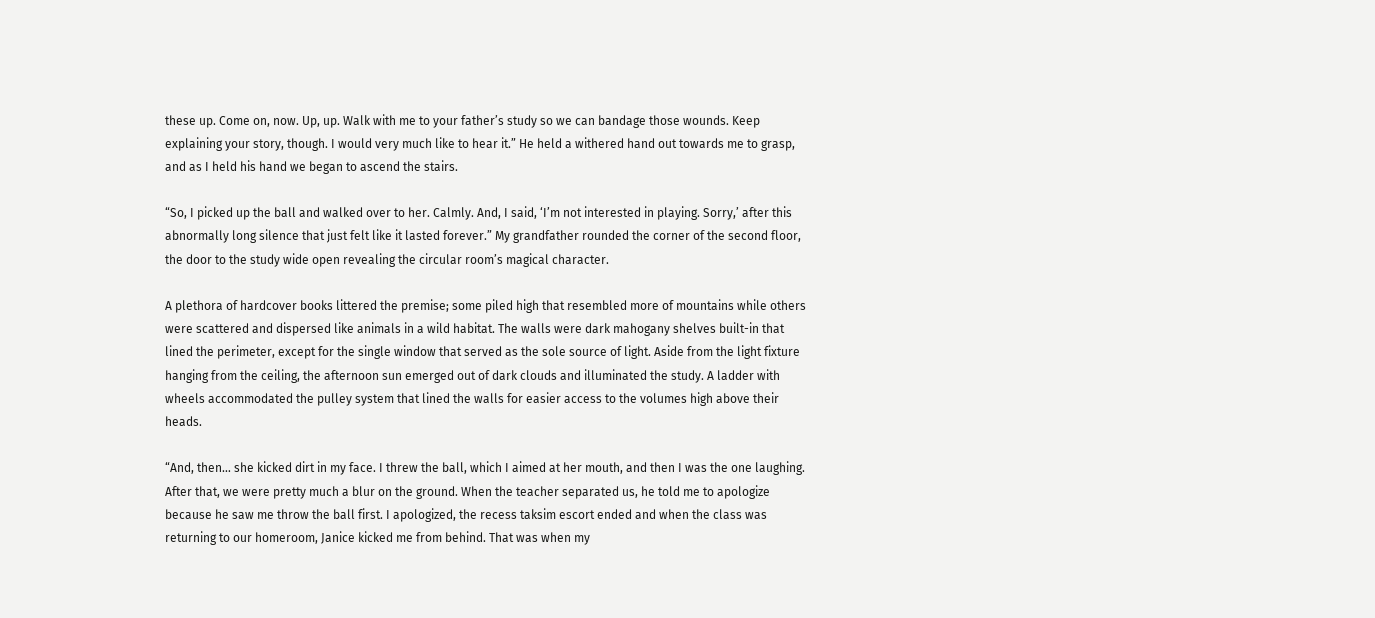these up. Come on, now. Up, up. Walk with me to your father’s study so we can bandage those wounds. Keep explaining your story, though. I would very much like to hear it.” He held a withered hand out towards me to grasp, and as I held his hand we began to ascend the stairs.

“So, I picked up the ball and walked over to her. Calmly. And, I said, ‘I’m not interested in playing. Sorry,’ after this abnormally long silence that just felt like it lasted forever.” My grandfather rounded the corner of the second floor, the door to the study wide open revealing the circular room’s magical character.

A plethora of hardcover books littered the premise; some piled high that resembled more of mountains while others were scattered and dispersed like animals in a wild habitat. The walls were dark mahogany shelves built-in that lined the perimeter, except for the single window that served as the sole source of light. Aside from the light fixture hanging from the ceiling, the afternoon sun emerged out of dark clouds and illuminated the study. A ladder with wheels accommodated the pulley system that lined the walls for easier access to the volumes high above their heads.

“And, then… she kicked dirt in my face. I threw the ball, which I aimed at her mouth, and then I was the one laughing. After that, we were pretty much a blur on the ground. When the teacher separated us, he told me to apologize because he saw me throw the ball first. I apologized, the recess taksim escort ended and when the class was returning to our homeroom, Janice kicked me from behind. That was when my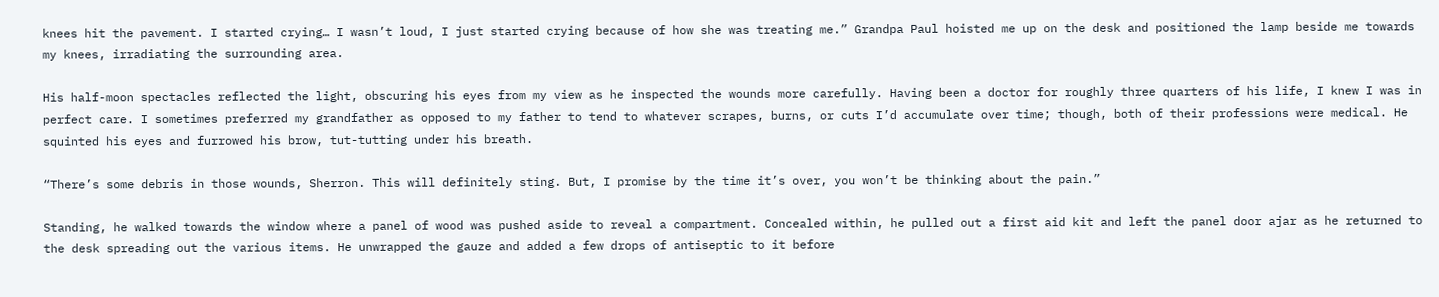knees hit the pavement. I started crying… I wasn’t loud, I just started crying because of how she was treating me.” Grandpa Paul hoisted me up on the desk and positioned the lamp beside me towards my knees, irradiating the surrounding area.

His half-moon spectacles reflected the light, obscuring his eyes from my view as he inspected the wounds more carefully. Having been a doctor for roughly three quarters of his life, I knew I was in perfect care. I sometimes preferred my grandfather as opposed to my father to tend to whatever scrapes, burns, or cuts I’d accumulate over time; though, both of their professions were medical. He squinted his eyes and furrowed his brow, tut-tutting under his breath.

“There’s some debris in those wounds, Sherron. This will definitely sting. But, I promise by the time it’s over, you won’t be thinking about the pain.”

Standing, he walked towards the window where a panel of wood was pushed aside to reveal a compartment. Concealed within, he pulled out a first aid kit and left the panel door ajar as he returned to the desk spreading out the various items. He unwrapped the gauze and added a few drops of antiseptic to it before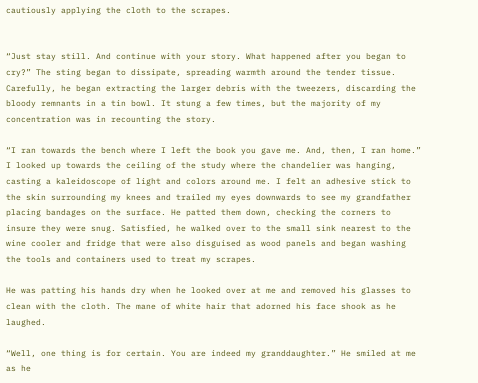cautiously applying the cloth to the scrapes.


“Just stay still. And continue with your story. What happened after you began to cry?” The sting began to dissipate, spreading warmth around the tender tissue. Carefully, he began extracting the larger debris with the tweezers, discarding the bloody remnants in a tin bowl. It stung a few times, but the majority of my concentration was in recounting the story.

“I ran towards the bench where I left the book you gave me. And, then, I ran home.” I looked up towards the ceiling of the study where the chandelier was hanging, casting a kaleidoscope of light and colors around me. I felt an adhesive stick to the skin surrounding my knees and trailed my eyes downwards to see my grandfather placing bandages on the surface. He patted them down, checking the corners to insure they were snug. Satisfied, he walked over to the small sink nearest to the wine cooler and fridge that were also disguised as wood panels and began washing the tools and containers used to treat my scrapes.

He was patting his hands dry when he looked over at me and removed his glasses to clean with the cloth. The mane of white hair that adorned his face shook as he laughed.

“Well, one thing is for certain. You are indeed my granddaughter.” He smiled at me as he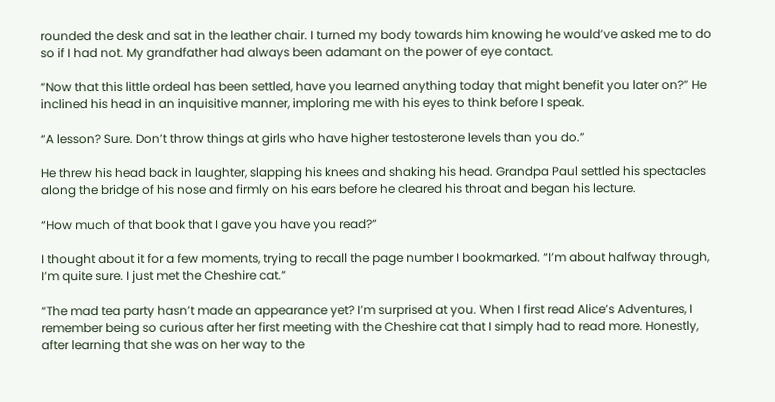rounded the desk and sat in the leather chair. I turned my body towards him knowing he would’ve asked me to do so if I had not. My grandfather had always been adamant on the power of eye contact.

“Now that this little ordeal has been settled, have you learned anything today that might benefit you later on?” He inclined his head in an inquisitive manner, imploring me with his eyes to think before I speak.

“A lesson? Sure. Don’t throw things at girls who have higher testosterone levels than you do.”

He threw his head back in laughter, slapping his knees and shaking his head. Grandpa Paul settled his spectacles along the bridge of his nose and firmly on his ears before he cleared his throat and began his lecture.

“How much of that book that I gave you have you read?”

I thought about it for a few moments, trying to recall the page number I bookmarked. “I’m about halfway through, I’m quite sure. I just met the Cheshire cat.”

“The mad tea party hasn’t made an appearance yet? I’m surprised at you. When I first read Alice’s Adventures, I remember being so curious after her first meeting with the Cheshire cat that I simply had to read more. Honestly, after learning that she was on her way to the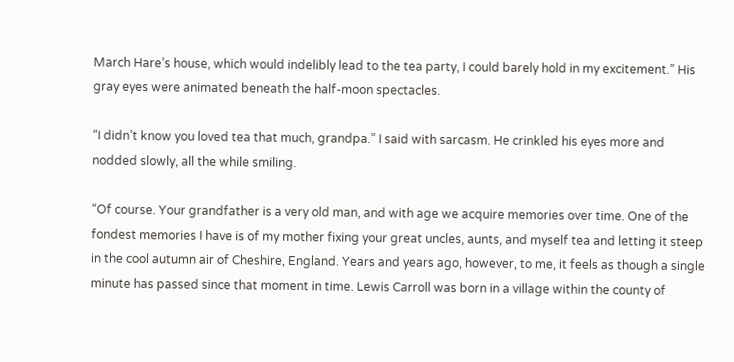March Hare’s house, which would indelibly lead to the tea party, I could barely hold in my excitement.” His gray eyes were animated beneath the half-moon spectacles.

“I didn’t know you loved tea that much, grandpa.” I said with sarcasm. He crinkled his eyes more and nodded slowly, all the while smiling.

“Of course. Your grandfather is a very old man, and with age we acquire memories over time. One of the fondest memories I have is of my mother fixing your great uncles, aunts, and myself tea and letting it steep in the cool autumn air of Cheshire, England. Years and years ago, however, to me, it feels as though a single minute has passed since that moment in time. Lewis Carroll was born in a village within the county of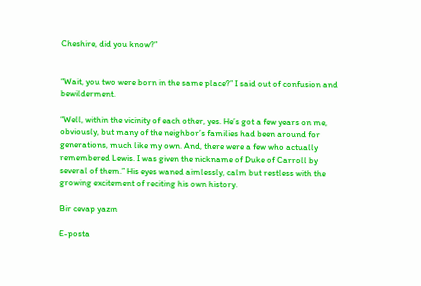Cheshire, did you know?”


“Wait, you two were born in the same place?” I said out of confusion and bewilderment.

“Well, within the vicinity of each other, yes. He’s got a few years on me, obviously, but many of the neighbor’s families had been around for generations, much like my own. And, there were a few who actually remembered Lewis. I was given the nickname of Duke of Carroll by several of them.” His eyes waned aimlessly, calm but restless with the growing excitement of reciting his own history.

Bir cevap yazın

E-posta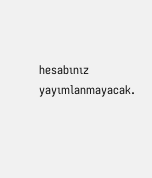hesabınız yayımlanmayacak.